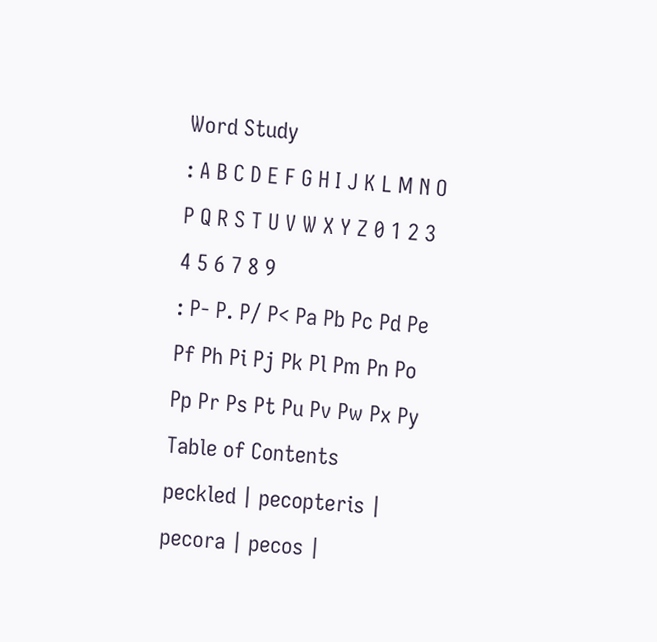Word Study
: A B C D E F G H I J K L M N O P Q R S T U V W X Y Z 0 1 2 3 4 5 6 7 8 9
: P- P. P/ P< Pa Pb Pc Pd Pe Pf Ph Pi Pj Pk Pl Pm Pn Po Pp Pr Ps Pt Pu Pv Pw Px Py
Table of Contents
peckled | pecopteris | pecora | pecos |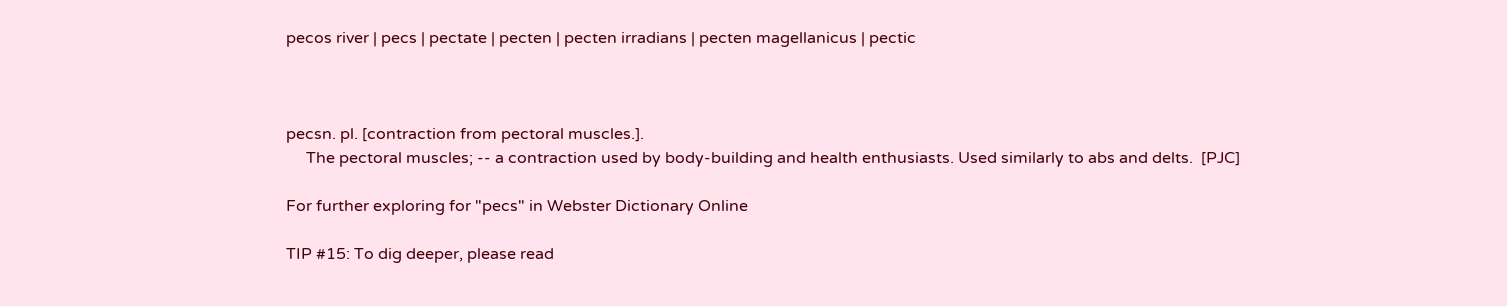pecos river | pecs | pectate | pecten | pecten irradians | pecten magellanicus | pectic



pecsn. pl. [contraction from pectoral muscles.].
     The pectoral muscles; -- a contraction used by body-building and health enthusiasts. Used similarly to abs and delts.  [PJC]

For further exploring for "pecs" in Webster Dictionary Online

TIP #15: To dig deeper, please read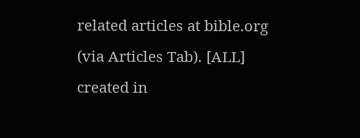related articles at bible.org (via Articles Tab). [ALL]
created in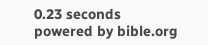0.23 seconds
powered by bible.org